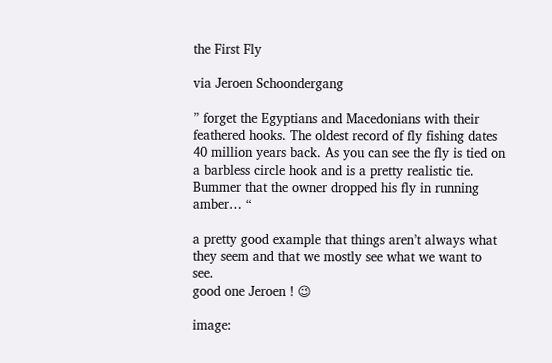the First Fly

via Jeroen Schoondergang

” forget the Egyptians and Macedonians with their feathered hooks. The oldest record of fly fishing dates 40 million years back. As you can see the fly is tied on a barbless circle hook and is a pretty realistic tie. Bummer that the owner dropped his fly in running amber… “

a pretty good example that things aren’t always what they seem and that we mostly see what we want to see.
good one Jeroen ! 😉

image: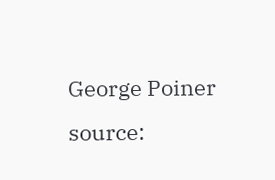George Poiner
source: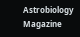Astrobiology Magazine